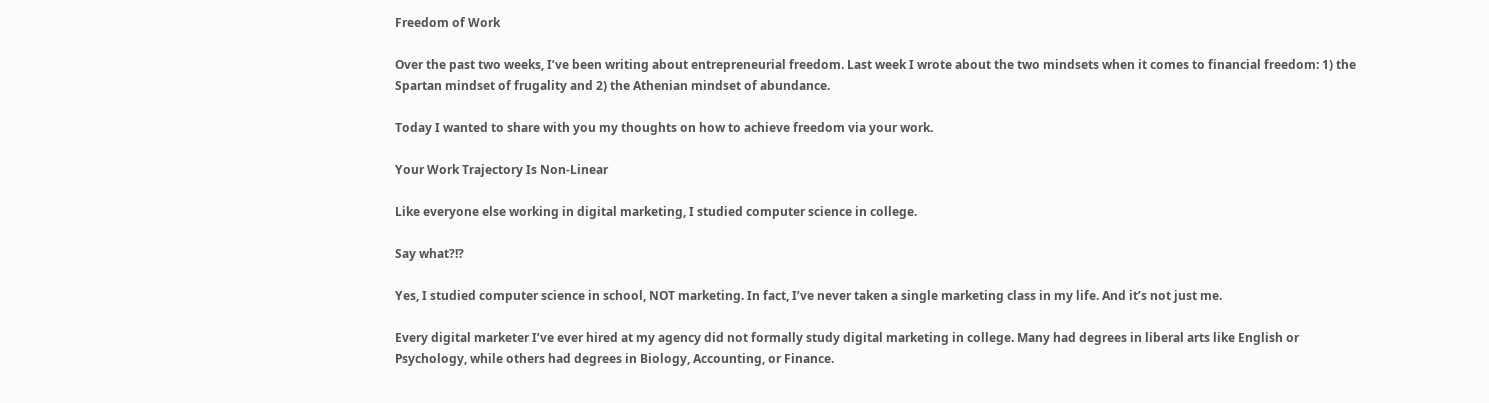Freedom of Work

Over the past two weeks, I’ve been writing about entrepreneurial freedom. Last week I wrote about the two mindsets when it comes to financial freedom: 1) the Spartan mindset of frugality and 2) the Athenian mindset of abundance.

Today I wanted to share with you my thoughts on how to achieve freedom via your work.

Your Work Trajectory Is Non-Linear

Like everyone else working in digital marketing, I studied computer science in college.

Say what?!?

Yes, I studied computer science in school, NOT marketing. In fact, I’ve never taken a single marketing class in my life. And it’s not just me.

Every digital marketer I’ve ever hired at my agency did not formally study digital marketing in college. Many had degrees in liberal arts like English or Psychology, while others had degrees in Biology, Accounting, or Finance.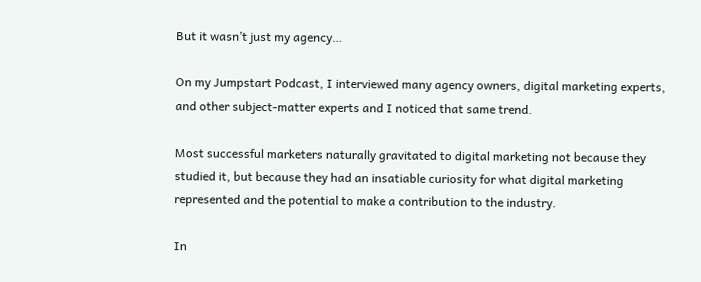But it wasn’t just my agency…

On my Jumpstart Podcast, I interviewed many agency owners, digital marketing experts, and other subject-matter experts and I noticed that same trend.

Most successful marketers naturally gravitated to digital marketing not because they studied it, but because they had an insatiable curiosity for what digital marketing represented and the potential to make a contribution to the industry.

In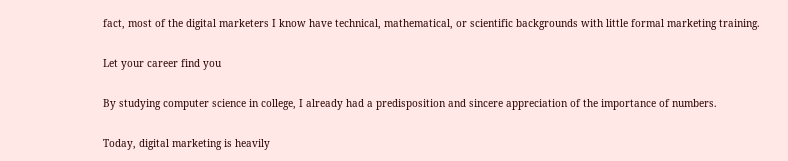fact, most of the digital marketers I know have technical, mathematical, or scientific backgrounds with little formal marketing training.

Let your career find you

By studying computer science in college, I already had a predisposition and sincere appreciation of the importance of numbers.

Today, digital marketing is heavily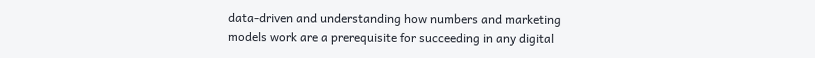data-driven and understanding how numbers and marketing models work are a prerequisite for succeeding in any digital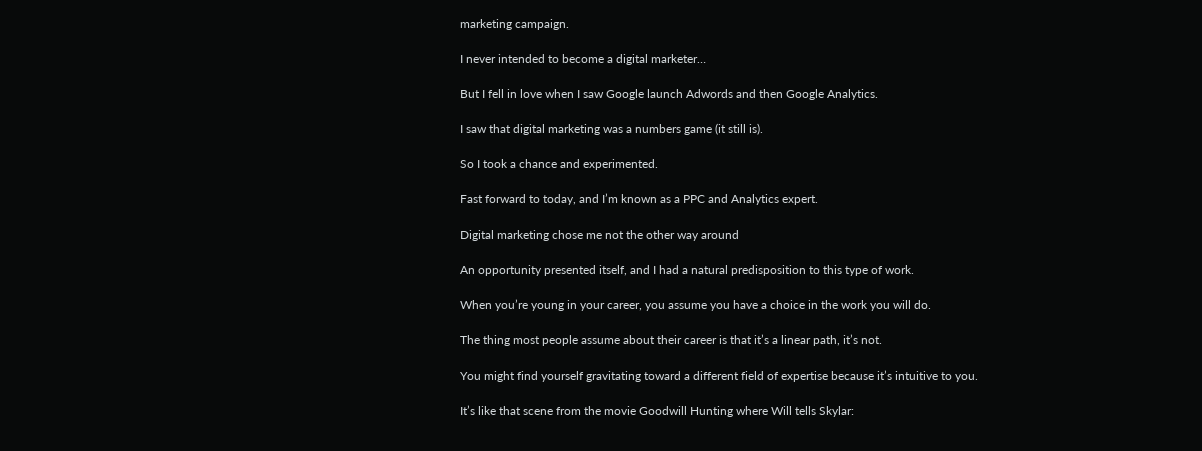marketing campaign.

I never intended to become a digital marketer…

But I fell in love when I saw Google launch Adwords and then Google Analytics.

I saw that digital marketing was a numbers game (it still is).

So I took a chance and experimented.

Fast forward to today, and I’m known as a PPC and Analytics expert.

Digital marketing chose me not the other way around

An opportunity presented itself, and I had a natural predisposition to this type of work.

When you’re young in your career, you assume you have a choice in the work you will do.

The thing most people assume about their career is that it’s a linear path, it’s not.

You might find yourself gravitating toward a different field of expertise because it’s intuitive to you.

It’s like that scene from the movie Goodwill Hunting where Will tells Skylar: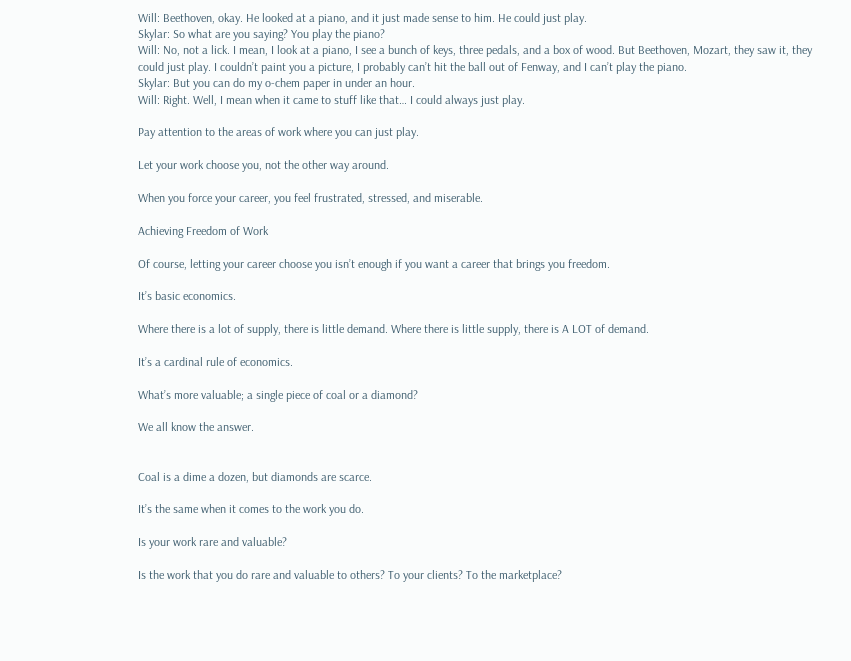Will: Beethoven, okay. He looked at a piano, and it just made sense to him. He could just play.
Skylar: So what are you saying? You play the piano?
Will: No, not a lick. I mean, I look at a piano, I see a bunch of keys, three pedals, and a box of wood. But Beethoven, Mozart, they saw it, they could just play. I couldn’t paint you a picture, I probably can’t hit the ball out of Fenway, and I can’t play the piano.
Skylar: But you can do my o-chem paper in under an hour.
Will: Right. Well, I mean when it came to stuff like that… I could always just play.

Pay attention to the areas of work where you can just play.

Let your work choose you, not the other way around.

When you force your career, you feel frustrated, stressed, and miserable.

Achieving Freedom of Work

Of course, letting your career choose you isn’t enough if you want a career that brings you freedom.

It’s basic economics.

Where there is a lot of supply, there is little demand. Where there is little supply, there is A LOT of demand.

It’s a cardinal rule of economics.

What’s more valuable; a single piece of coal or a diamond?

We all know the answer.


Coal is a dime a dozen, but diamonds are scarce.

It’s the same when it comes to the work you do.

Is your work rare and valuable?

Is the work that you do rare and valuable to others? To your clients? To the marketplace?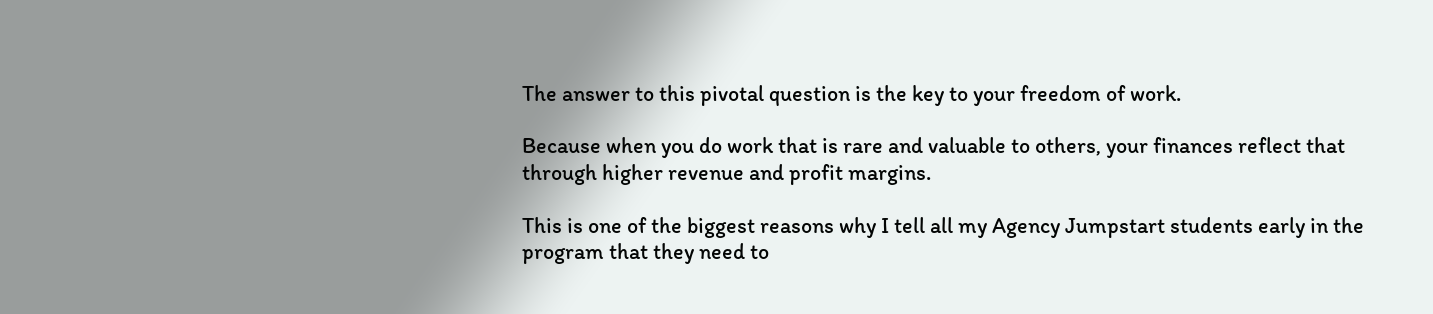The answer to this pivotal question is the key to your freedom of work.

Because when you do work that is rare and valuable to others, your finances reflect that through higher revenue and profit margins.

This is one of the biggest reasons why I tell all my Agency Jumpstart students early in the program that they need to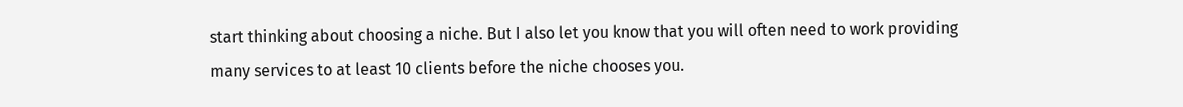start thinking about choosing a niche. But I also let you know that you will often need to work providing many services to at least 10 clients before the niche chooses you.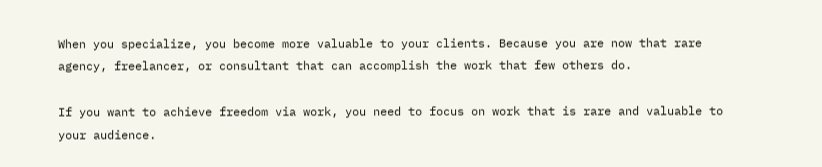When you specialize, you become more valuable to your clients. Because you are now that rare agency, freelancer, or consultant that can accomplish the work that few others do.

If you want to achieve freedom via work, you need to focus on work that is rare and valuable to your audience.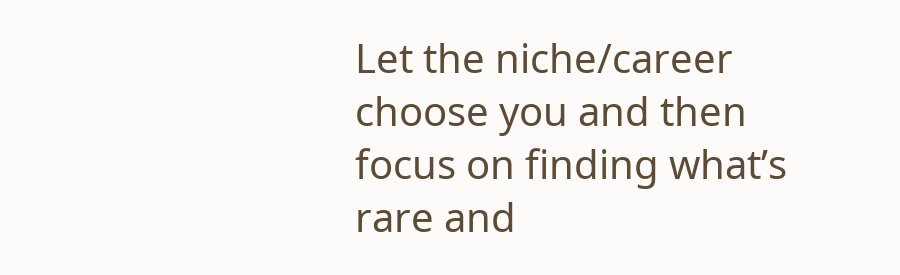Let the niche/career choose you and then focus on finding what’s rare and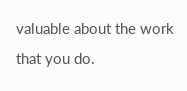valuable about the work that you do.